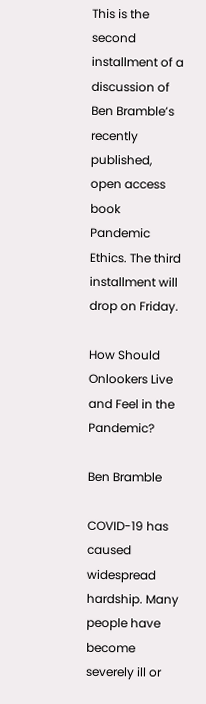This is the second installment of a discussion of Ben Bramble’s recently published, open access book Pandemic Ethics. The third installment will drop on Friday.

How Should Onlookers Live and Feel in the Pandemic?

Ben Bramble

COVID-19 has caused widespread hardship. Many people have become severely ill or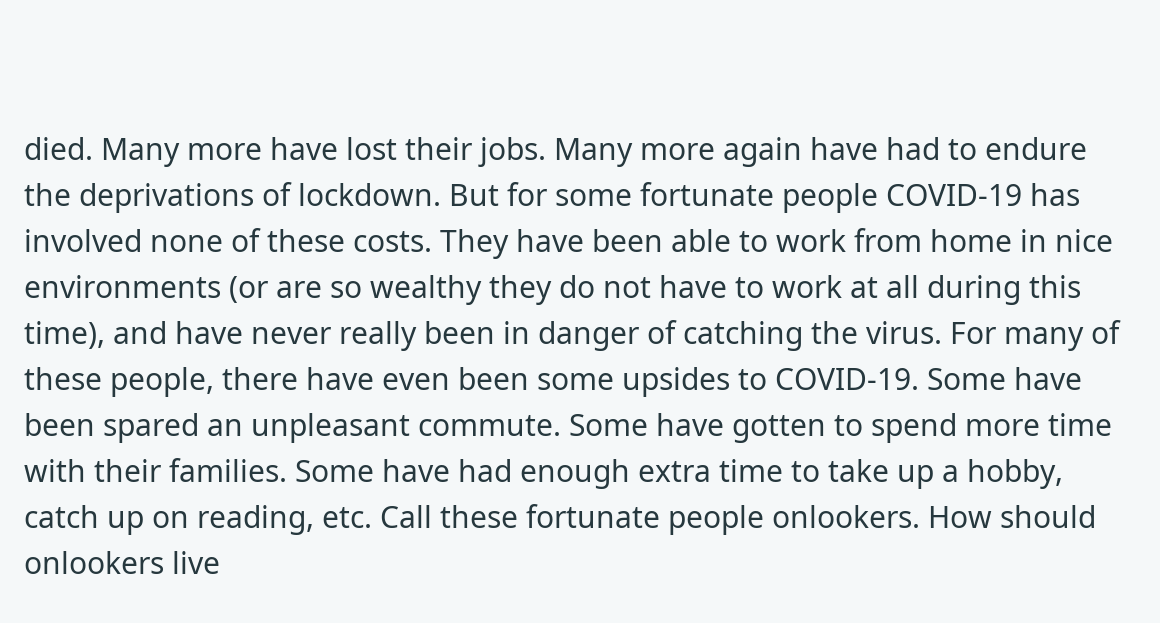died. Many more have lost their jobs. Many more again have had to endure the deprivations of lockdown. But for some fortunate people COVID-19 has involved none of these costs. They have been able to work from home in nice environments (or are so wealthy they do not have to work at all during this time), and have never really been in danger of catching the virus. For many of these people, there have even been some upsides to COVID-19. Some have been spared an unpleasant commute. Some have gotten to spend more time with their families. Some have had enough extra time to take up a hobby, catch up on reading, etc. Call these fortunate people onlookers. How should onlookers live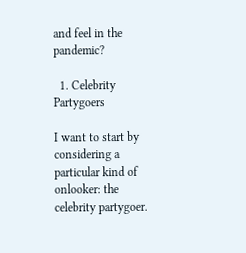and feel in the pandemic?

  1. Celebrity Partygoers

I want to start by considering a particular kind of onlooker: the celebrity partygoer.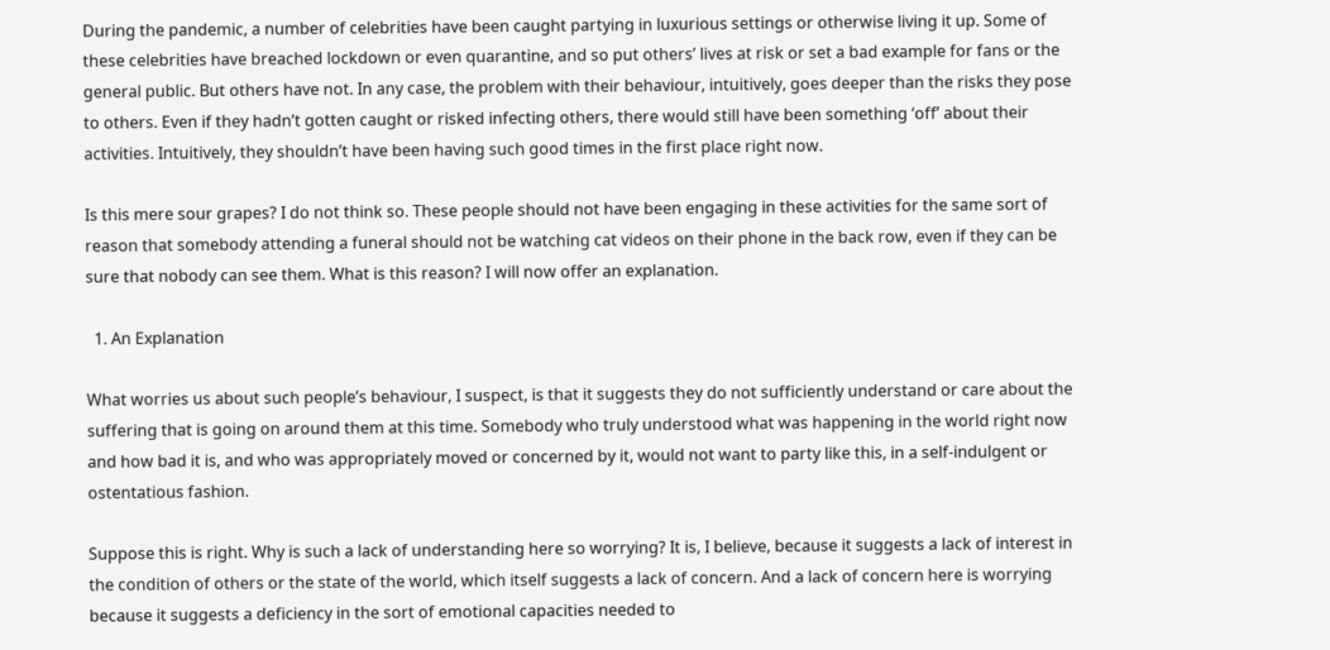During the pandemic, a number of celebrities have been caught partying in luxurious settings or otherwise living it up. Some of these celebrities have breached lockdown or even quarantine, and so put others’ lives at risk or set a bad example for fans or the general public. But others have not. In any case, the problem with their behaviour, intuitively, goes deeper than the risks they pose to others. Even if they hadn’t gotten caught or risked infecting others, there would still have been something ‘off’ about their activities. Intuitively, they shouldn’t have been having such good times in the first place right now.

Is this mere sour grapes? I do not think so. These people should not have been engaging in these activities for the same sort of reason that somebody attending a funeral should not be watching cat videos on their phone in the back row, even if they can be sure that nobody can see them. What is this reason? I will now offer an explanation.

  1. An Explanation

What worries us about such people’s behaviour, I suspect, is that it suggests they do not sufficiently understand or care about the suffering that is going on around them at this time. Somebody who truly understood what was happening in the world right now and how bad it is, and who was appropriately moved or concerned by it, would not want to party like this, in a self-indulgent or ostentatious fashion.

Suppose this is right. Why is such a lack of understanding here so worrying? It is, I believe, because it suggests a lack of interest in the condition of others or the state of the world, which itself suggests a lack of concern. And a lack of concern here is worrying because it suggests a deficiency in the sort of emotional capacities needed to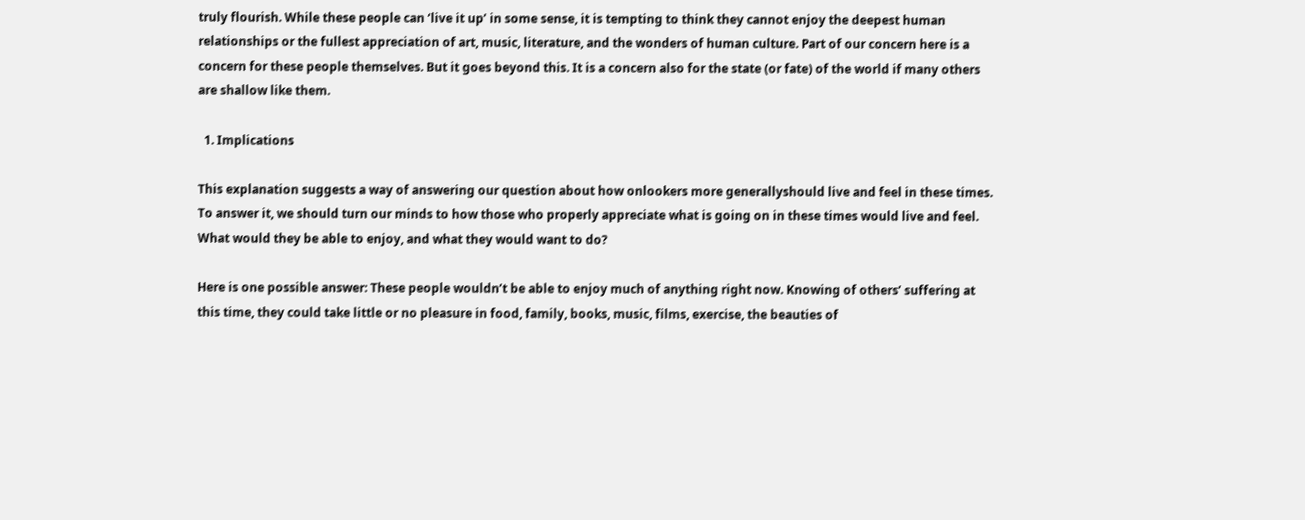truly flourish. While these people can ‘live it up’ in some sense, it is tempting to think they cannot enjoy the deepest human relationships or the fullest appreciation of art, music, literature, and the wonders of human culture. Part of our concern here is a concern for these people themselves. But it goes beyond this. It is a concern also for the state (or fate) of the world if many others are shallow like them.

  1. Implications

This explanation suggests a way of answering our question about how onlookers more generallyshould live and feel in these times. To answer it, we should turn our minds to how those who properly appreciate what is going on in these times would live and feel. What would they be able to enjoy, and what they would want to do?

Here is one possible answer: These people wouldn’t be able to enjoy much of anything right now. Knowing of others’ suffering at this time, they could take little or no pleasure in food, family, books, music, films, exercise, the beauties of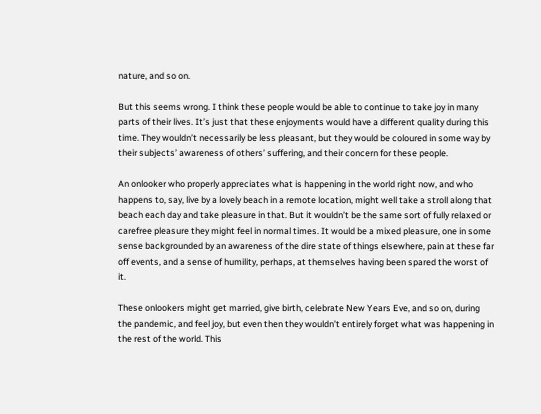nature, and so on.

But this seems wrong. I think these people would be able to continue to take joy in many parts of their lives. It’s just that these enjoyments would have a different quality during this time. They wouldn’t necessarily be less pleasant, but they would be coloured in some way by their subjects’ awareness of others’ suffering, and their concern for these people.

An onlooker who properly appreciates what is happening in the world right now, and who happens to, say, live by a lovely beach in a remote location, might well take a stroll along that beach each day and take pleasure in that. But it wouldn’t be the same sort of fully relaxed or carefree pleasure they might feel in normal times. It would be a mixed pleasure, one in some sense backgrounded by an awareness of the dire state of things elsewhere, pain at these far off events, and a sense of humility, perhaps, at themselves having been spared the worst of it.

These onlookers might get married, give birth, celebrate New Years Eve, and so on, during the pandemic, and feel joy, but even then they wouldn’t entirely forget what was happening in the rest of the world. This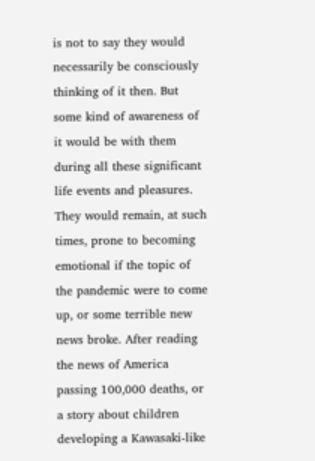is not to say they would necessarily be consciously thinking of it then. But some kind of awareness of it would be with them during all these significant life events and pleasures. They would remain, at such times, prone to becoming emotional if the topic of the pandemic were to come up, or some terrible new news broke. After reading the news of America passing 100,000 deaths, or a story about children developing a Kawasaki-like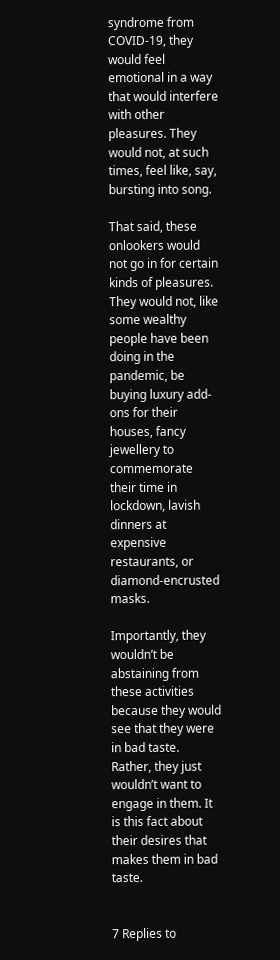syndrome from COVID-19, they would feel emotional in a way that would interfere with other pleasures. They would not, at such times, feel like, say, bursting into song.

That said, these onlookers would not go in for certain kinds of pleasures. They would not, like some wealthy people have been doing in the pandemic, be buying luxury add-ons for their houses, fancy jewellery to commemorate their time in lockdown, lavish dinners at expensive restaurants, or diamond-encrusted masks.

Importantly, they wouldn’t be abstaining from these activities because they would see that they were in bad taste. Rather, they just wouldn’t want to engage in them. It is this fact about their desires that makes them in bad taste.


7 Replies to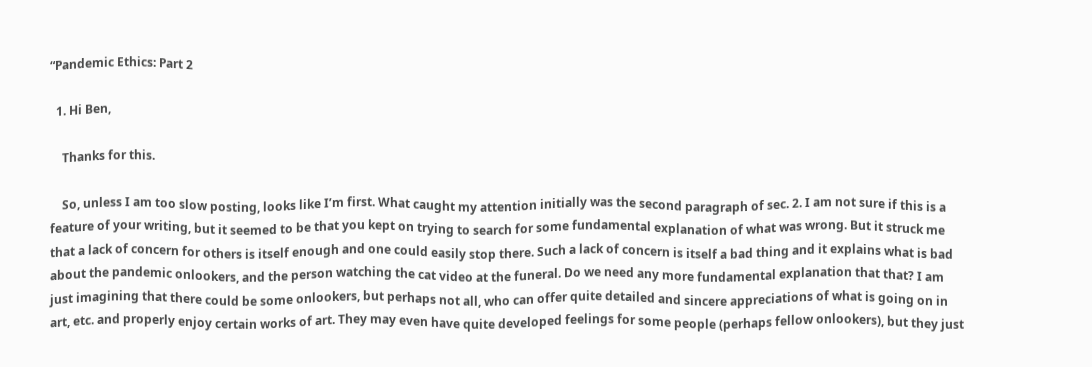“Pandemic Ethics: Part 2

  1. Hi Ben,

    Thanks for this.

    So, unless I am too slow posting, looks like I’m first. What caught my attention initially was the second paragraph of sec. 2. I am not sure if this is a feature of your writing, but it seemed to be that you kept on trying to search for some fundamental explanation of what was wrong. But it struck me that a lack of concern for others is itself enough and one could easily stop there. Such a lack of concern is itself a bad thing and it explains what is bad about the pandemic onlookers, and the person watching the cat video at the funeral. Do we need any more fundamental explanation that that? I am just imagining that there could be some onlookers, but perhaps not all, who can offer quite detailed and sincere appreciations of what is going on in art, etc. and properly enjoy certain works of art. They may even have quite developed feelings for some people (perhaps fellow onlookers), but they just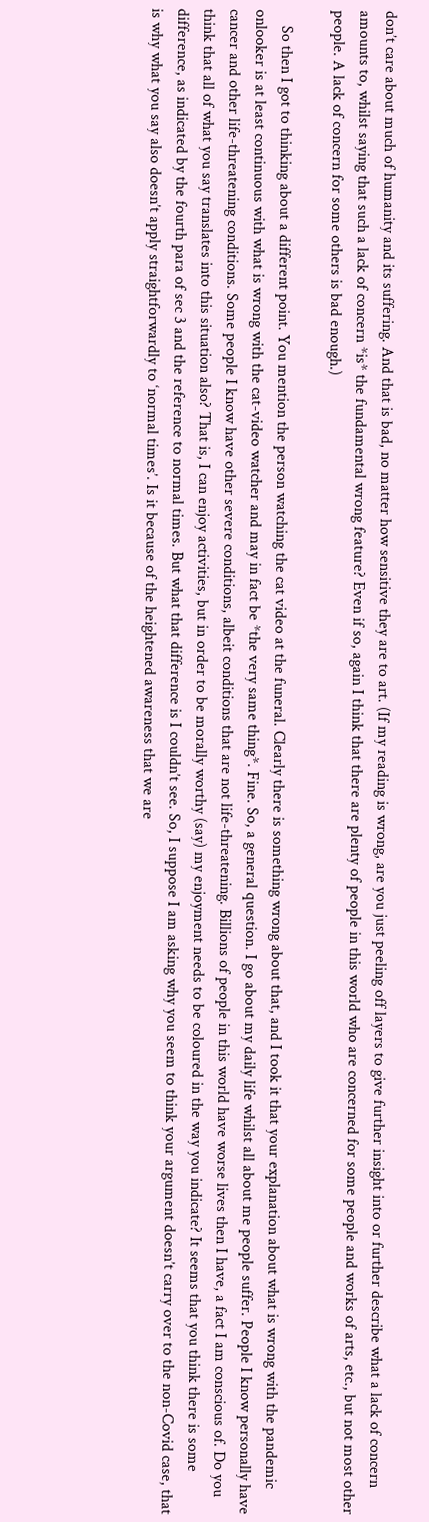don’t care about much of humanity and its suffering. And that is bad, no matter how sensitive they are to art. (If my reading is wrong, are you just peeling off layers to give further insight into or further describe what a lack of concern amounts to, whilst saying that such a lack of concern *is* the fundamental wrong feature? Even if so, again I think that there are plenty of people in this world who are concerned for some people and works of arts, etc., but not most other people. A lack of concern for some others is bad enough.)

    So then I got to thinking about a different point. You mention the person watching the cat video at the funeral. Clearly there is something wrong about that, and I took it that your explanation about what is wrong with the pandemic onlooker is at least continuous with what is wrong with the cat-video watcher and may in fact be *the very same thing*. Fine. So, a general question. I go about my daily life whilst all about me people suffer. People I know personally have cancer and other life-threatening conditions. Some people I know have other severe conditions, albeit conditions that are not life-threatening. Billions of people in this world have worse lives then I have, a fact I am conscious of. Do you think that all of what you say translates into this situation also? That is, I can enjoy activities, but in order to be morally worthy (say) my enjoyment needs to be coloured in the way you indicate? It seems that you think there is some difference, as indicated by the fourth para of sec 3 and the reference to normal times. But what that difference is I couldn’t see. So, I suppose I am asking why you seem to think your argument doesn’t carry over to the non-Covid case, that is why what you say also doesn’t apply straightforwardly to ‘normal times’. Is it because of the heightened awareness that we are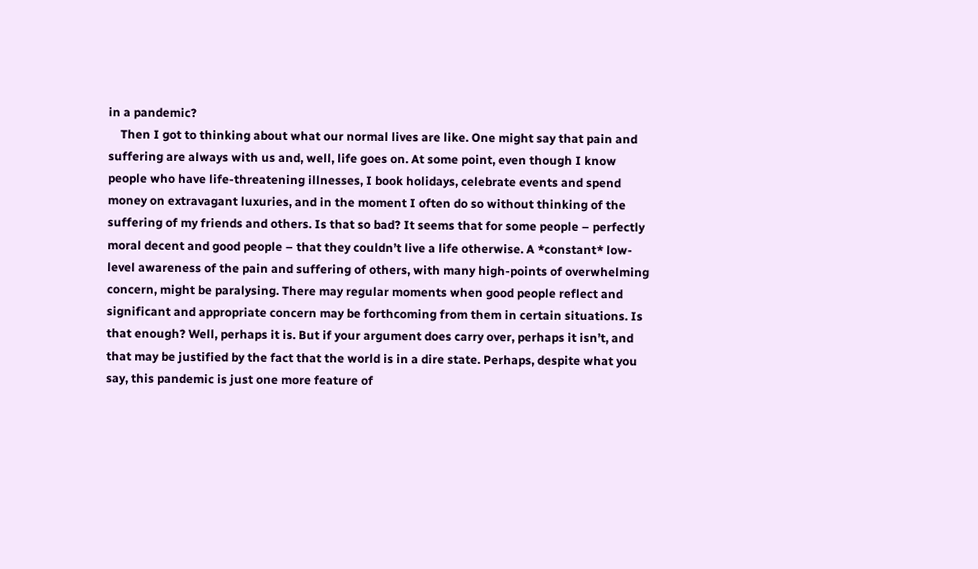in a pandemic?
    Then I got to thinking about what our normal lives are like. One might say that pain and suffering are always with us and, well, life goes on. At some point, even though I know people who have life-threatening illnesses, I book holidays, celebrate events and spend money on extravagant luxuries, and in the moment I often do so without thinking of the suffering of my friends and others. Is that so bad? It seems that for some people – perfectly moral decent and good people – that they couldn’t live a life otherwise. A *constant* low-level awareness of the pain and suffering of others, with many high-points of overwhelming concern, might be paralysing. There may regular moments when good people reflect and significant and appropriate concern may be forthcoming from them in certain situations. Is that enough? Well, perhaps it is. But if your argument does carry over, perhaps it isn’t, and that may be justified by the fact that the world is in a dire state. Perhaps, despite what you say, this pandemic is just one more feature of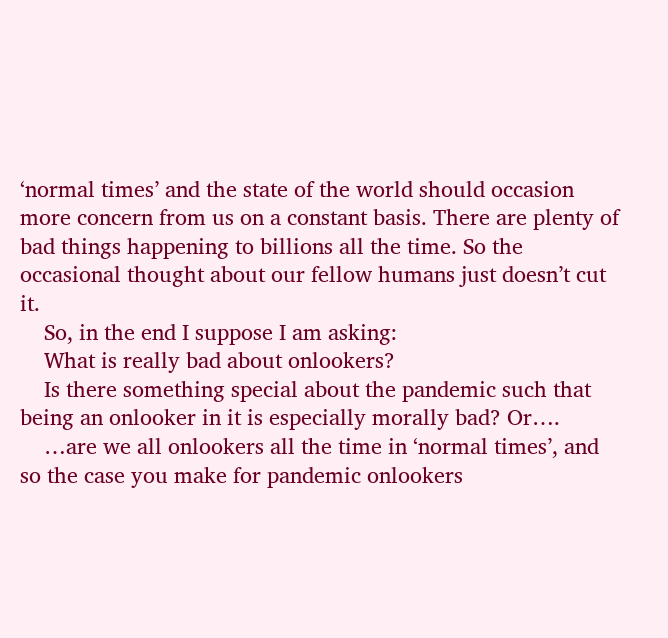‘normal times’ and the state of the world should occasion more concern from us on a constant basis. There are plenty of bad things happening to billions all the time. So the occasional thought about our fellow humans just doesn’t cut it.
    So, in the end I suppose I am asking:
    What is really bad about onlookers?
    Is there something special about the pandemic such that being an onlooker in it is especially morally bad? Or….
    …are we all onlookers all the time in ‘normal times’, and so the case you make for pandemic onlookers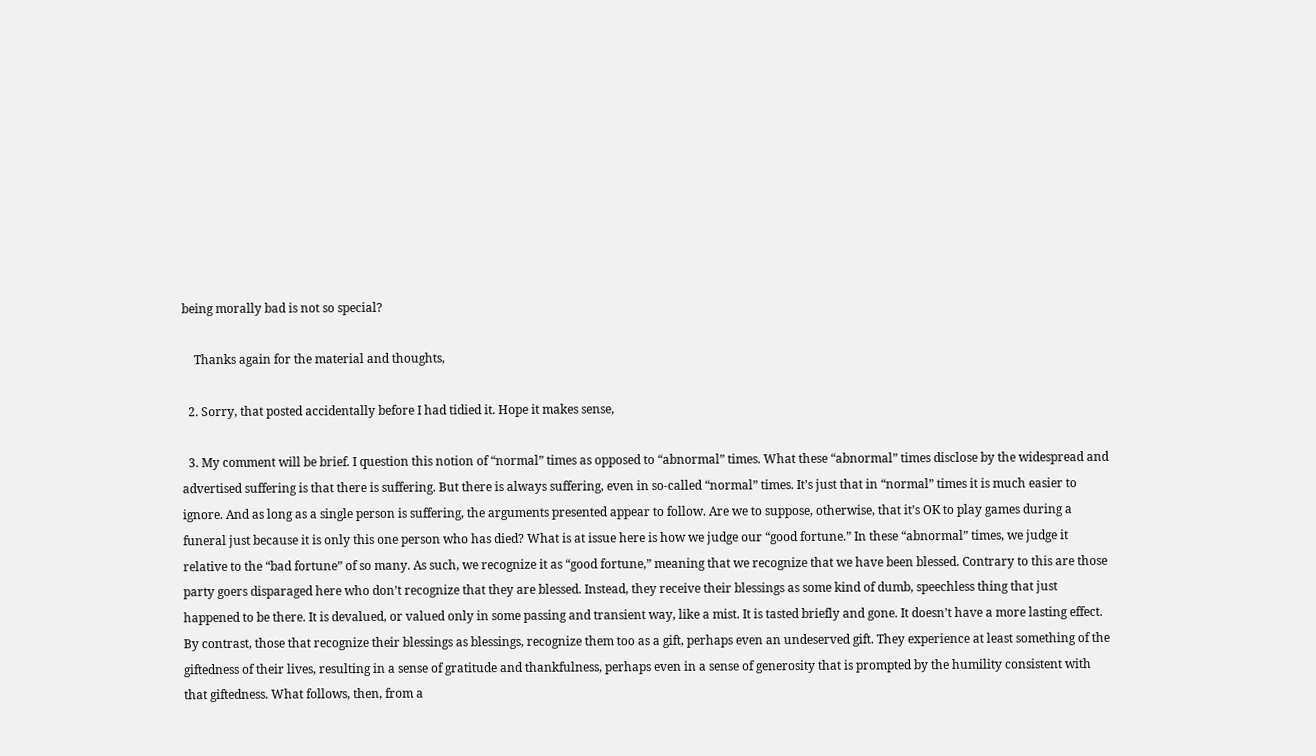being morally bad is not so special?

    Thanks again for the material and thoughts,

  2. Sorry, that posted accidentally before I had tidied it. Hope it makes sense,

  3. My comment will be brief. I question this notion of “normal” times as opposed to “abnormal” times. What these “abnormal” times disclose by the widespread and advertised suffering is that there is suffering. But there is always suffering, even in so-called “normal” times. It’s just that in “normal” times it is much easier to ignore. And as long as a single person is suffering, the arguments presented appear to follow. Are we to suppose, otherwise, that it’s OK to play games during a funeral just because it is only this one person who has died? What is at issue here is how we judge our “good fortune.” In these “abnormal” times, we judge it relative to the “bad fortune” of so many. As such, we recognize it as “good fortune,” meaning that we recognize that we have been blessed. Contrary to this are those party goers disparaged here who don’t recognize that they are blessed. Instead, they receive their blessings as some kind of dumb, speechless thing that just happened to be there. It is devalued, or valued only in some passing and transient way, like a mist. It is tasted briefly and gone. It doesn’t have a more lasting effect. By contrast, those that recognize their blessings as blessings, recognize them too as a gift, perhaps even an undeserved gift. They experience at least something of the giftedness of their lives, resulting in a sense of gratitude and thankfulness, perhaps even in a sense of generosity that is prompted by the humility consistent with that giftedness. What follows, then, from a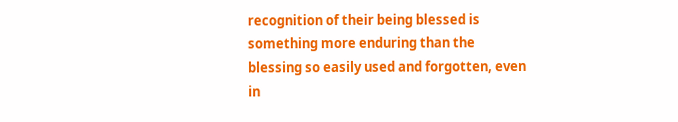recognition of their being blessed is something more enduring than the blessing so easily used and forgotten, even in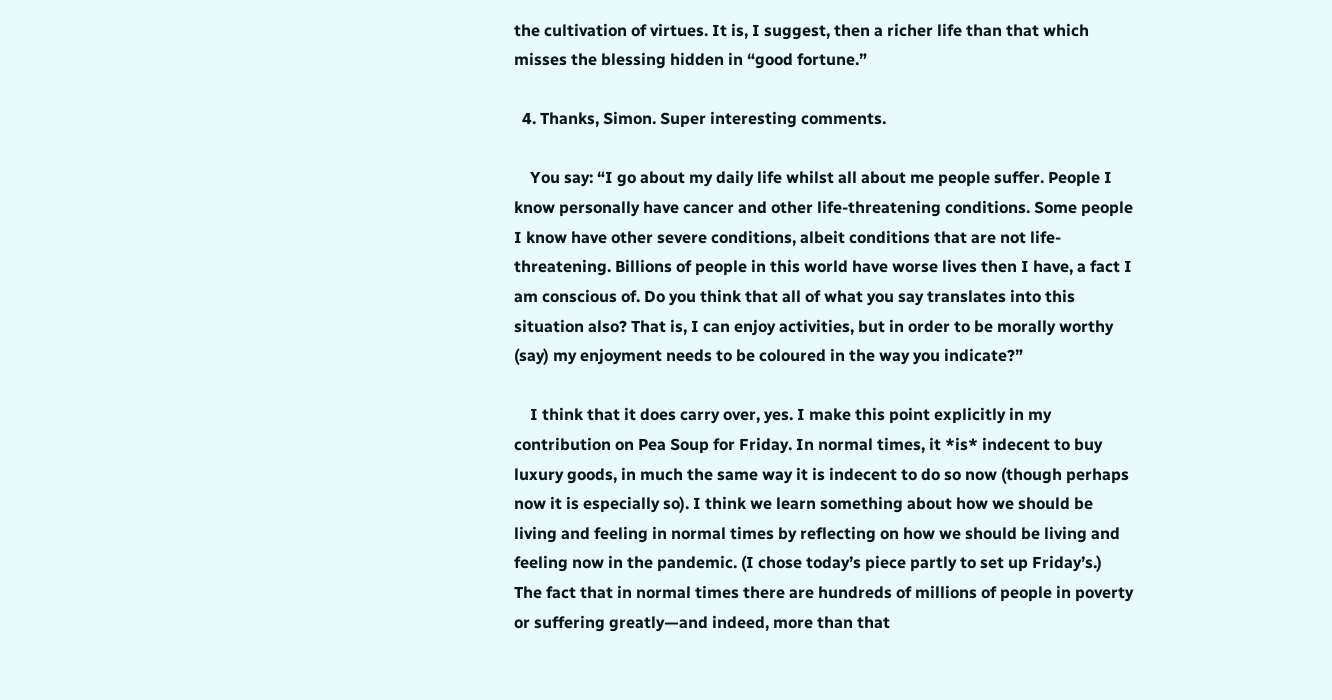the cultivation of virtues. It is, I suggest, then a richer life than that which misses the blessing hidden in “good fortune.”

  4. Thanks, Simon. Super interesting comments.

    You say: “I go about my daily life whilst all about me people suffer. People I know personally have cancer and other life-threatening conditions. Some people I know have other severe conditions, albeit conditions that are not life-threatening. Billions of people in this world have worse lives then I have, a fact I am conscious of. Do you think that all of what you say translates into this situation also? That is, I can enjoy activities, but in order to be morally worthy (say) my enjoyment needs to be coloured in the way you indicate?”

    I think that it does carry over, yes. I make this point explicitly in my contribution on Pea Soup for Friday. In normal times, it *is* indecent to buy luxury goods, in much the same way it is indecent to do so now (though perhaps now it is especially so). I think we learn something about how we should be living and feeling in normal times by reflecting on how we should be living and feeling now in the pandemic. (I chose today’s piece partly to set up Friday’s.) The fact that in normal times there are hundreds of millions of people in poverty or suffering greatly—and indeed, more than that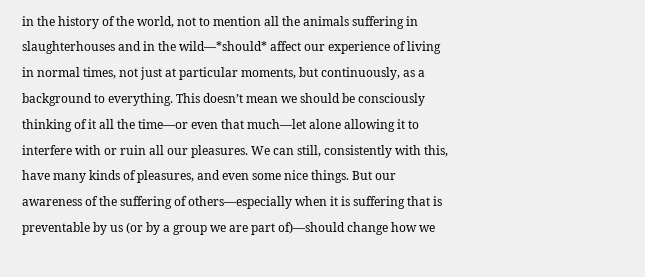in the history of the world, not to mention all the animals suffering in slaughterhouses and in the wild—*should* affect our experience of living in normal times, not just at particular moments, but continuously, as a background to everything. This doesn’t mean we should be consciously thinking of it all the time—or even that much—let alone allowing it to interfere with or ruin all our pleasures. We can still, consistently with this, have many kinds of pleasures, and even some nice things. But our awareness of the suffering of others—especially when it is suffering that is preventable by us (or by a group we are part of)—should change how we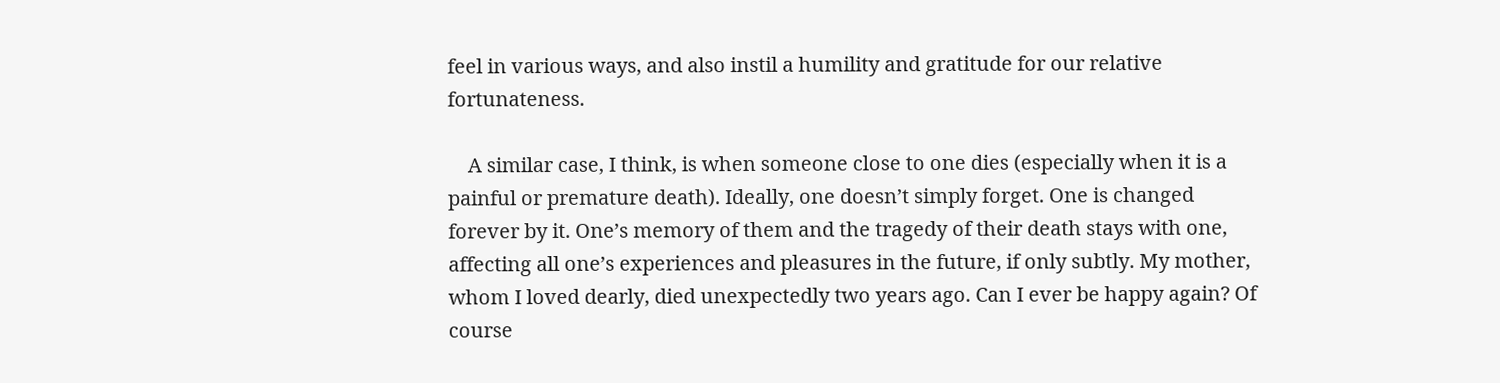feel in various ways, and also instil a humility and gratitude for our relative fortunateness.

    A similar case, I think, is when someone close to one dies (especially when it is a painful or premature death). Ideally, one doesn’t simply forget. One is changed forever by it. One’s memory of them and the tragedy of their death stays with one, affecting all one’s experiences and pleasures in the future, if only subtly. My mother, whom I loved dearly, died unexpectedly two years ago. Can I ever be happy again? Of course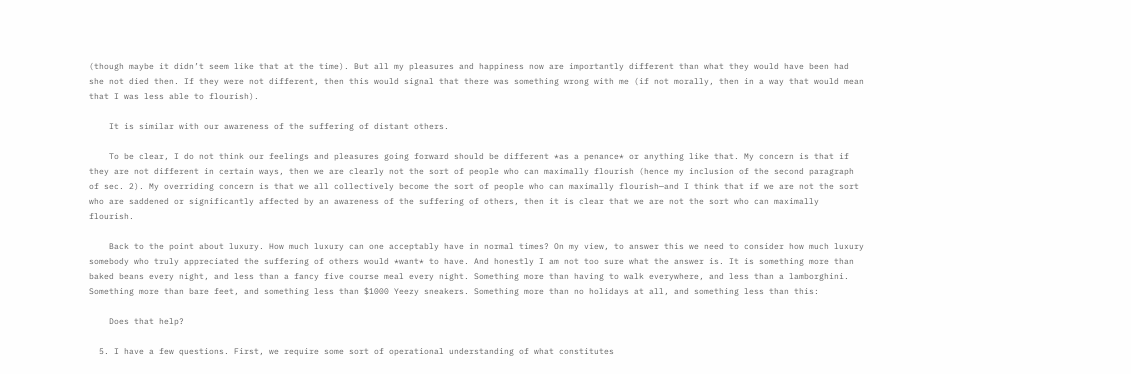(though maybe it didn’t seem like that at the time). But all my pleasures and happiness now are importantly different than what they would have been had she not died then. If they were not different, then this would signal that there was something wrong with me (if not morally, then in a way that would mean that I was less able to flourish).

    It is similar with our awareness of the suffering of distant others.

    To be clear, I do not think our feelings and pleasures going forward should be different *as a penance* or anything like that. My concern is that if they are not different in certain ways, then we are clearly not the sort of people who can maximally flourish (hence my inclusion of the second paragraph of sec. 2). My overriding concern is that we all collectively become the sort of people who can maximally flourish—and I think that if we are not the sort who are saddened or significantly affected by an awareness of the suffering of others, then it is clear that we are not the sort who can maximally flourish.

    Back to the point about luxury. How much luxury can one acceptably have in normal times? On my view, to answer this we need to consider how much luxury somebody who truly appreciated the suffering of others would *want* to have. And honestly I am not too sure what the answer is. It is something more than baked beans every night, and less than a fancy five course meal every night. Something more than having to walk everywhere, and less than a lamborghini. Something more than bare feet, and something less than $1000 Yeezy sneakers. Something more than no holidays at all, and something less than this:

    Does that help?

  5. I have a few questions. First, we require some sort of operational understanding of what constitutes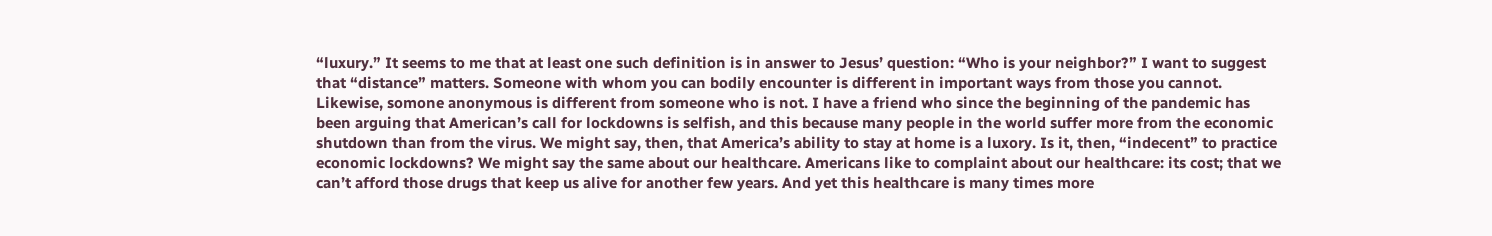“luxury.” It seems to me that at least one such definition is in answer to Jesus’ question: “Who is your neighbor?” I want to suggest that “distance” matters. Someone with whom you can bodily encounter is different in important ways from those you cannot. Likewise, somone anonymous is different from someone who is not. I have a friend who since the beginning of the pandemic has been arguing that American’s call for lockdowns is selfish, and this because many people in the world suffer more from the economic shutdown than from the virus. We might say, then, that America’s ability to stay at home is a luxory. Is it, then, “indecent” to practice economic lockdowns? We might say the same about our healthcare. Americans like to complaint about our healthcare: its cost; that we can’t afford those drugs that keep us alive for another few years. And yet this healthcare is many times more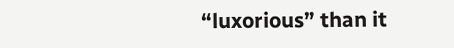“luxorious” than it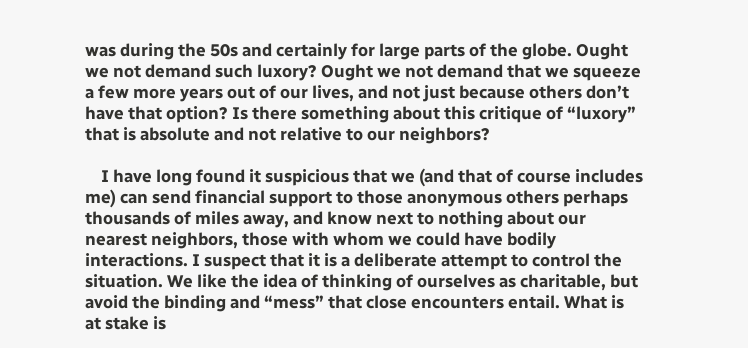was during the 50s and certainly for large parts of the globe. Ought we not demand such luxory? Ought we not demand that we squeeze a few more years out of our lives, and not just because others don’t have that option? Is there something about this critique of “luxory” that is absolute and not relative to our neighbors?

    I have long found it suspicious that we (and that of course includes me) can send financial support to those anonymous others perhaps thousands of miles away, and know next to nothing about our nearest neighbors, those with whom we could have bodily interactions. I suspect that it is a deliberate attempt to control the situation. We like the idea of thinking of ourselves as charitable, but avoid the binding and “mess” that close encounters entail. What is at stake is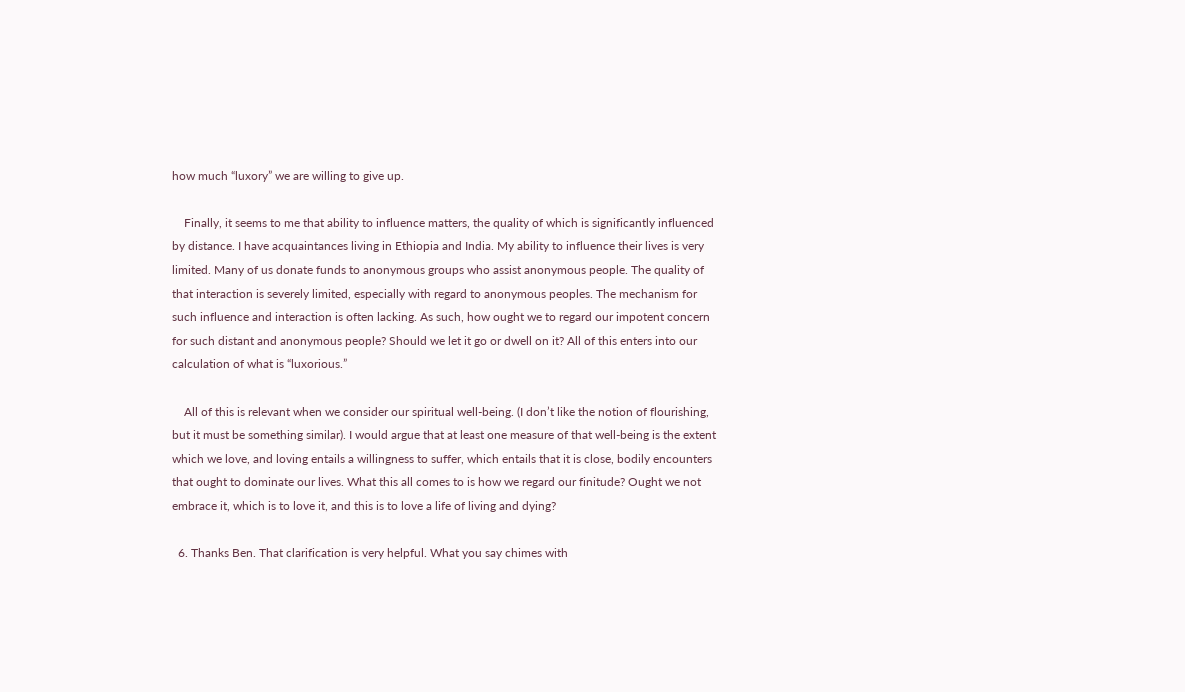how much “luxory” we are willing to give up.

    Finally, it seems to me that ability to influence matters, the quality of which is significantly influenced by distance. I have acquaintances living in Ethiopia and India. My ability to influence their lives is very limited. Many of us donate funds to anonymous groups who assist anonymous people. The quality of that interaction is severely limited, especially with regard to anonymous peoples. The mechanism for such influence and interaction is often lacking. As such, how ought we to regard our impotent concern for such distant and anonymous people? Should we let it go or dwell on it? All of this enters into our calculation of what is “luxorious.”

    All of this is relevant when we consider our spiritual well-being. (I don’t like the notion of flourishing, but it must be something similar). I would argue that at least one measure of that well-being is the extent which we love, and loving entails a willingness to suffer, which entails that it is close, bodily encounters that ought to dominate our lives. What this all comes to is how we regard our finitude? Ought we not embrace it, which is to love it, and this is to love a life of living and dying?

  6. Thanks Ben. That clarification is very helpful. What you say chimes with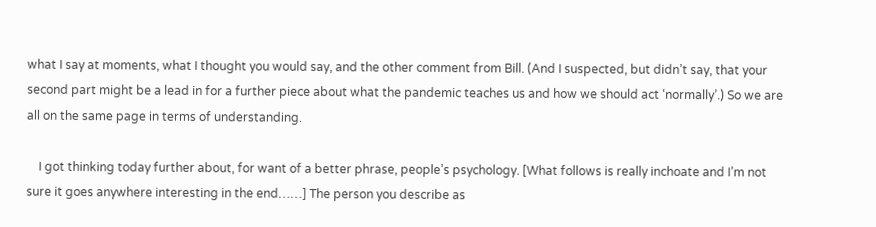what I say at moments, what I thought you would say, and the other comment from Bill. (And I suspected, but didn’t say, that your second part might be a lead in for a further piece about what the pandemic teaches us and how we should act ‘normally’.) So we are all on the same page in terms of understanding.

    I got thinking today further about, for want of a better phrase, people’s psychology. [What follows is really inchoate and I’m not sure it goes anywhere interesting in the end……] The person you describe as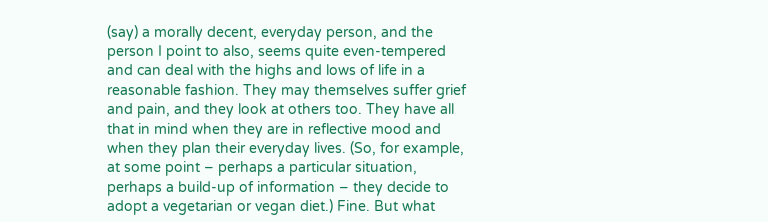(say) a morally decent, everyday person, and the person I point to also, seems quite even-tempered and can deal with the highs and lows of life in a reasonable fashion. They may themselves suffer grief and pain, and they look at others too. They have all that in mind when they are in reflective mood and when they plan their everyday lives. (So, for example, at some point – perhaps a particular situation, perhaps a build-up of information – they decide to adopt a vegetarian or vegan diet.) Fine. But what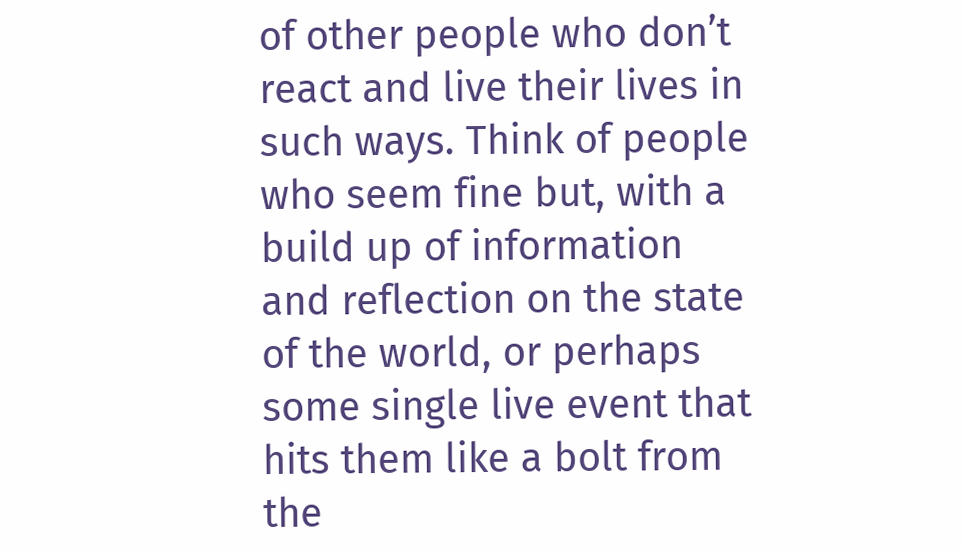of other people who don’t react and live their lives in such ways. Think of people who seem fine but, with a build up of information and reflection on the state of the world, or perhaps some single live event that hits them like a bolt from the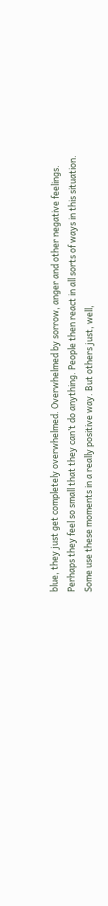blue, they just get completely overwhelmed. Overwhelmed by sorrow, anger and other negative feelings. Perhaps they feel so small that they can’t do anything. People then react in all sorts of ways in this situation. Some use these moments in a really positive way. But others just, well,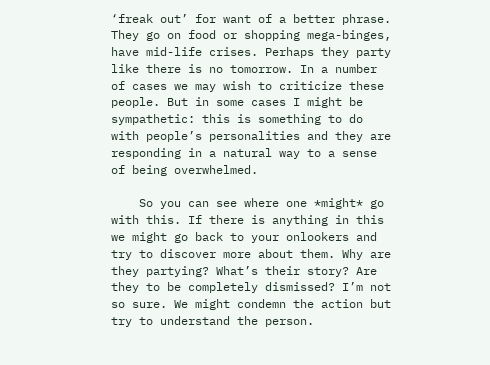‘freak out’ for want of a better phrase. They go on food or shopping mega-binges, have mid-life crises. Perhaps they party like there is no tomorrow. In a number of cases we may wish to criticize these people. But in some cases I might be sympathetic: this is something to do with people’s personalities and they are responding in a natural way to a sense of being overwhelmed.

    So you can see where one *might* go with this. If there is anything in this we might go back to your onlookers and try to discover more about them. Why are they partying? What’s their story? Are they to be completely dismissed? I’m not so sure. We might condemn the action but try to understand the person.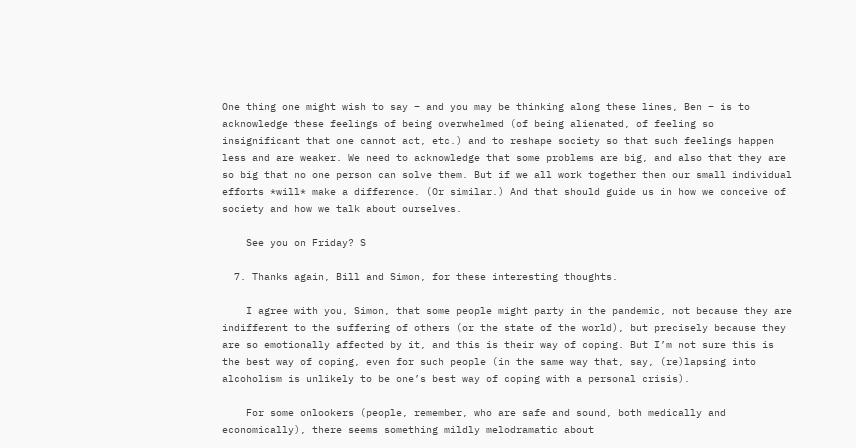One thing one might wish to say – and you may be thinking along these lines, Ben – is to acknowledge these feelings of being overwhelmed (of being alienated, of feeling so insignificant that one cannot act, etc.) and to reshape society so that such feelings happen less and are weaker. We need to acknowledge that some problems are big, and also that they are so big that no one person can solve them. But if we all work together then our small individual efforts *will* make a difference. (Or similar.) And that should guide us in how we conceive of society and how we talk about ourselves.

    See you on Friday? S

  7. Thanks again, Bill and Simon, for these interesting thoughts.

    I agree with you, Simon, that some people might party in the pandemic, not because they are indifferent to the suffering of others (or the state of the world), but precisely because they are so emotionally affected by it, and this is their way of coping. But I’m not sure this is the best way of coping, even for such people (in the same way that, say, (re)lapsing into alcoholism is unlikely to be one’s best way of coping with a personal crisis).

    For some onlookers (people, remember, who are safe and sound, both medically and economically), there seems something mildly melodramatic about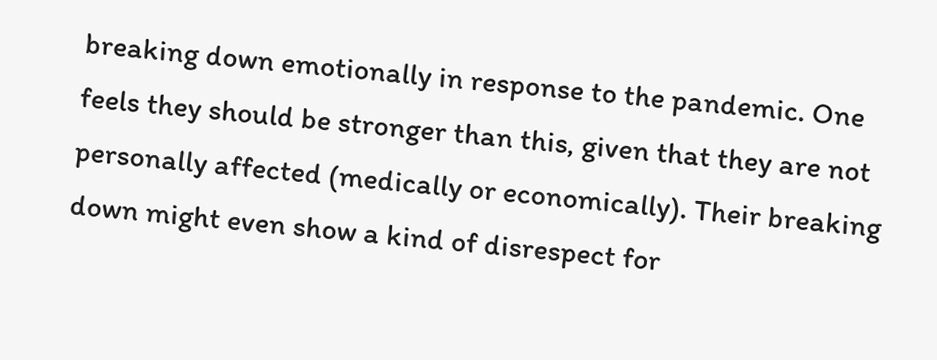breaking down emotionally in response to the pandemic. One feels they should be stronger than this, given that they are not personally affected (medically or economically). Their breaking down might even show a kind of disrespect for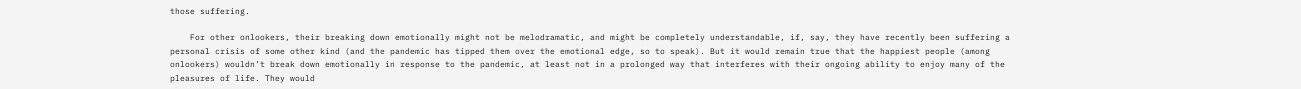those suffering.

    For other onlookers, their breaking down emotionally might not be melodramatic, and might be completely understandable, if, say, they have recently been suffering a personal crisis of some other kind (and the pandemic has tipped them over the emotional edge, so to speak). But it would remain true that the happiest people (among onlookers) wouldn’t break down emotionally in response to the pandemic, at least not in a prolonged way that interferes with their ongoing ability to enjoy many of the pleasures of life. They would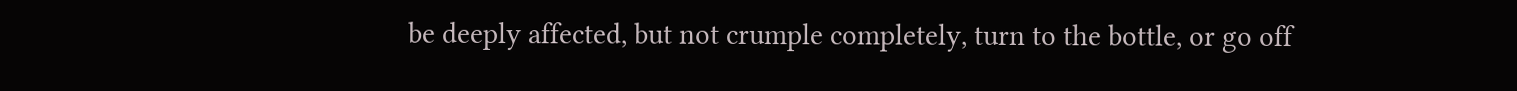be deeply affected, but not crumple completely, turn to the bottle, or go off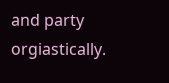and party orgiastically.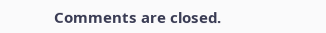Comments are closed.